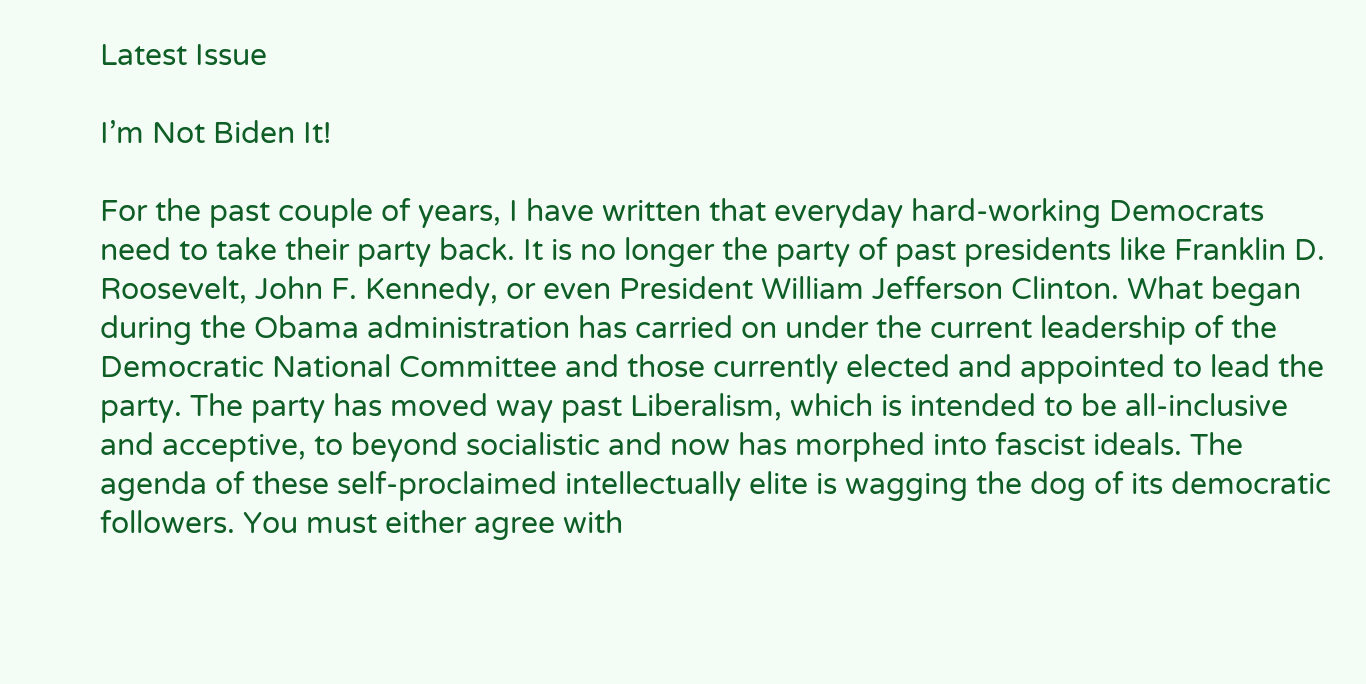Latest Issue

I’m Not Biden It!

For the past couple of years, I have written that everyday hard-working Democrats need to take their party back. It is no longer the party of past presidents like Franklin D. Roosevelt, John F. Kennedy, or even President William Jefferson Clinton. What began during the Obama administration has carried on under the current leadership of the Democratic National Committee and those currently elected and appointed to lead the party. The party has moved way past Liberalism, which is intended to be all-inclusive and acceptive, to beyond socialistic and now has morphed into fascist ideals. The agenda of these self-proclaimed intellectually elite is wagging the dog of its democratic followers. You must either agree with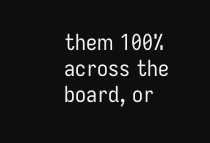them 100% across the board, or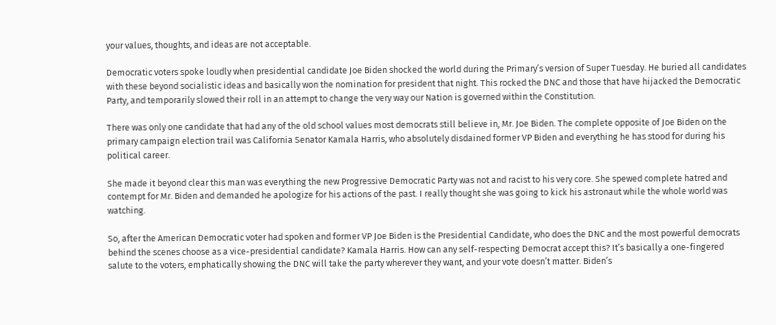your values, thoughts, and ideas are not acceptable.

Democratic voters spoke loudly when presidential candidate Joe Biden shocked the world during the Primary’s version of Super Tuesday. He buried all candidates with these beyond socialistic ideas and basically won the nomination for president that night. This rocked the DNC and those that have hijacked the Democratic Party, and temporarily slowed their roll in an attempt to change the very way our Nation is governed within the Constitution.

There was only one candidate that had any of the old school values most democrats still believe in, Mr. Joe Biden. The complete opposite of Joe Biden on the primary campaign election trail was California Senator Kamala Harris, who absolutely disdained former VP Biden and everything he has stood for during his political career.

She made it beyond clear this man was everything the new Progressive Democratic Party was not and racist to his very core. She spewed complete hatred and contempt for Mr. Biden and demanded he apologize for his actions of the past. I really thought she was going to kick his astronaut while the whole world was watching.

So, after the American Democratic voter had spoken and former VP Joe Biden is the Presidential Candidate, who does the DNC and the most powerful democrats behind the scenes choose as a vice-presidential candidate? Kamala Harris. How can any self-respecting Democrat accept this? It’s basically a one-fingered salute to the voters, emphatically showing the DNC will take the party wherever they want, and your vote doesn’t matter. Biden’s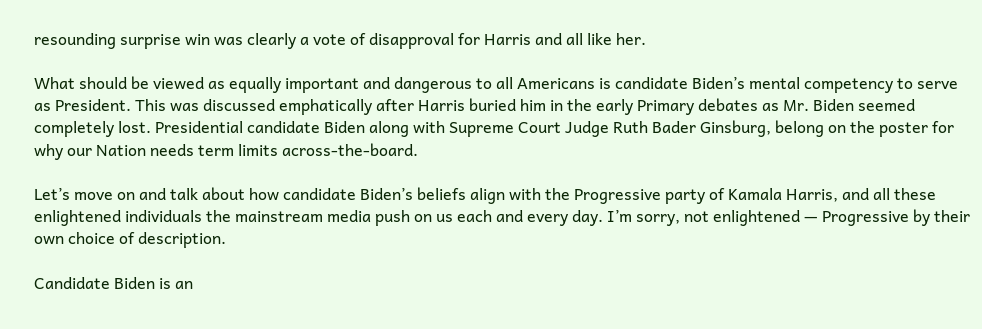resounding surprise win was clearly a vote of disapproval for Harris and all like her.

What should be viewed as equally important and dangerous to all Americans is candidate Biden’s mental competency to serve as President. This was discussed emphatically after Harris buried him in the early Primary debates as Mr. Biden seemed completely lost. Presidential candidate Biden along with Supreme Court Judge Ruth Bader Ginsburg, belong on the poster for why our Nation needs term limits across-the-board.

Let’s move on and talk about how candidate Biden’s beliefs align with the Progressive party of Kamala Harris, and all these enlightened individuals the mainstream media push on us each and every day. I’m sorry, not enlightened — Progressive by their own choice of description.

Candidate Biden is an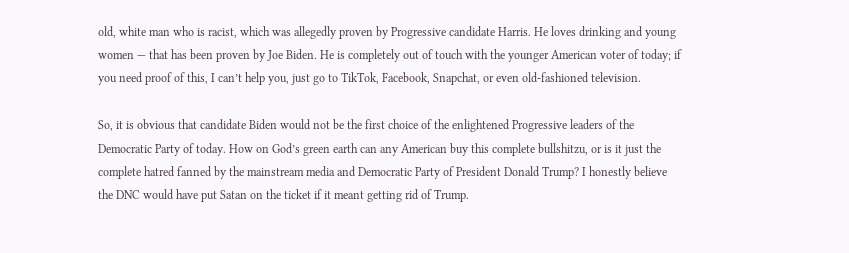old, white man who is racist, which was allegedly proven by Progressive candidate Harris. He loves drinking and young women — that has been proven by Joe Biden. He is completely out of touch with the younger American voter of today; if you need proof of this, I can’t help you, just go to TikTok, Facebook, Snapchat, or even old-fashioned television.

So, it is obvious that candidate Biden would not be the first choice of the enlightened Progressive leaders of the Democratic Party of today. How on God’s green earth can any American buy this complete bullshitzu, or is it just the complete hatred fanned by the mainstream media and Democratic Party of President Donald Trump? I honestly believe the DNC would have put Satan on the ticket if it meant getting rid of Trump.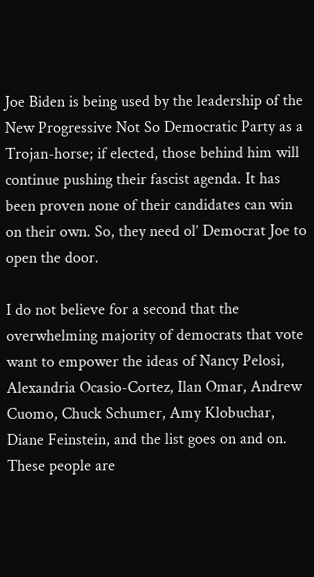Joe Biden is being used by the leadership of the New Progressive Not So Democratic Party as a Trojan-horse; if elected, those behind him will continue pushing their fascist agenda. It has been proven none of their candidates can win on their own. So, they need ol’ Democrat Joe to open the door.

I do not believe for a second that the overwhelming majority of democrats that vote want to empower the ideas of Nancy Pelosi, Alexandria Ocasio-Cortez, Ilan Omar, Andrew Cuomo, Chuck Schumer, Amy Klobuchar, Diane Feinstein, and the list goes on and on. These people are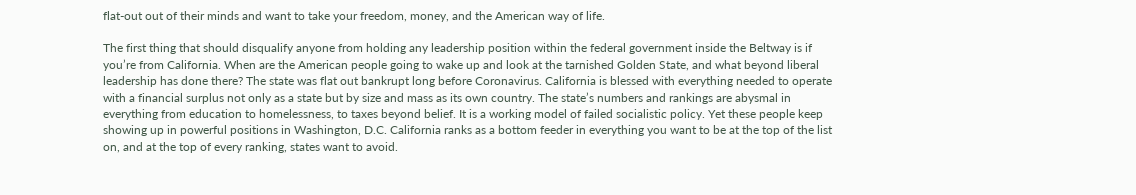flat-out out of their minds and want to take your freedom, money, and the American way of life.

The first thing that should disqualify anyone from holding any leadership position within the federal government inside the Beltway is if you’re from California. When are the American people going to wake up and look at the tarnished Golden State, and what beyond liberal leadership has done there? The state was flat out bankrupt long before Coronavirus. California is blessed with everything needed to operate with a financial surplus not only as a state but by size and mass as its own country. The state’s numbers and rankings are abysmal in everything from education to homelessness, to taxes beyond belief. It is a working model of failed socialistic policy. Yet these people keep showing up in powerful positions in Washington, D.C. California ranks as a bottom feeder in everything you want to be at the top of the list on, and at the top of every ranking, states want to avoid.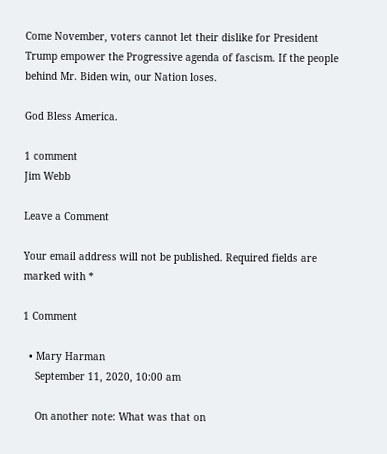Come November, voters cannot let their dislike for President Trump empower the Progressive agenda of fascism. If the people behind Mr. Biden win, our Nation loses.

God Bless America.

1 comment
Jim Webb

Leave a Comment

Your email address will not be published. Required fields are marked with *

1 Comment

  • Mary Harman
    September 11, 2020, 10:00 am

    On another note: What was that on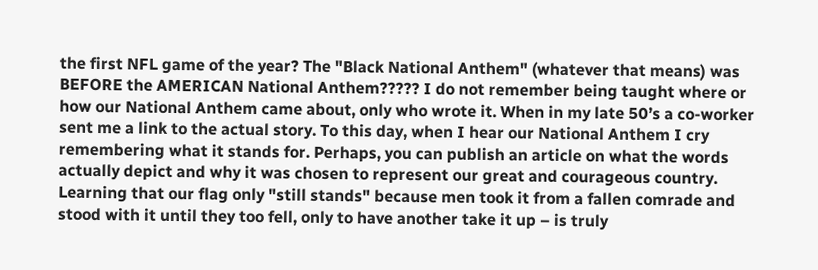the first NFL game of the year? The "Black National Anthem" (whatever that means) was BEFORE the AMERICAN National Anthem????? I do not remember being taught where or how our National Anthem came about, only who wrote it. When in my late 50’s a co-worker sent me a link to the actual story. To this day, when I hear our National Anthem I cry remembering what it stands for. Perhaps, you can publish an article on what the words actually depict and why it was chosen to represent our great and courageous country. Learning that our flag only "still stands" because men took it from a fallen comrade and stood with it until they too fell, only to have another take it up – is truly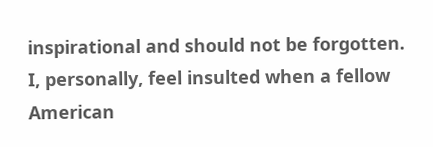inspirational and should not be forgotten. I, personally, feel insulted when a fellow American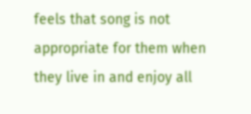feels that song is not appropriate for them when they live in and enjoy all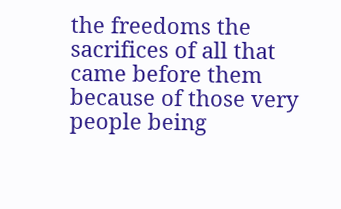the freedoms the sacrifices of all that came before them because of those very people being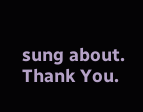sung about. Thank You.